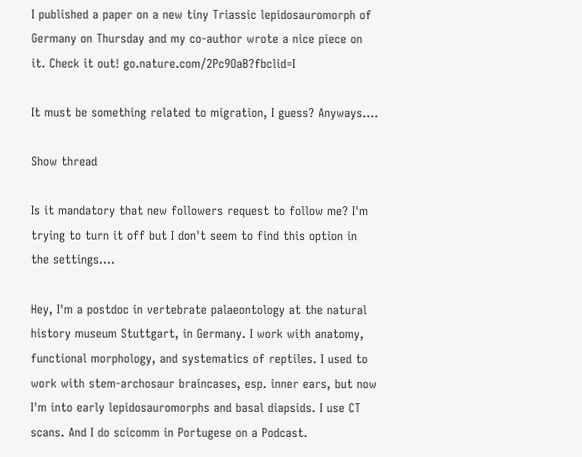I published a paper on a new tiny Triassic lepidosauromorph of Germany on Thursday and my co-author wrote a nice piece on it. Check it out! go.nature.com/2Pc9OaB?fbclid=I

It must be something related to migration, I guess? Anyways....

Show thread

Is it mandatory that new followers request to follow me? I'm trying to turn it off but I don't seem to find this option in the settings....

Hey, I'm a postdoc in vertebrate palaeontology at the natural history museum Stuttgart, in Germany. I work with anatomy, functional morphology, and systematics of reptiles. I used to work with stem-archosaur braincases, esp. inner ears, but now I'm into early lepidosauromorphs and basal diapsids. I use CT scans. And I do scicomm in Portugese on a Podcast.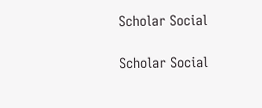Scholar Social

Scholar Social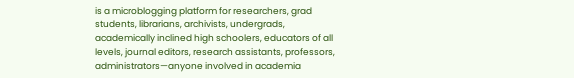is a microblogging platform for researchers, grad students, librarians, archivists, undergrads, academically inclined high schoolers, educators of all levels, journal editors, research assistants, professors, administrators—anyone involved in academia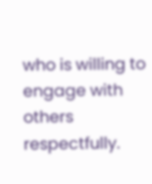who is willing to engage with others respectfully.